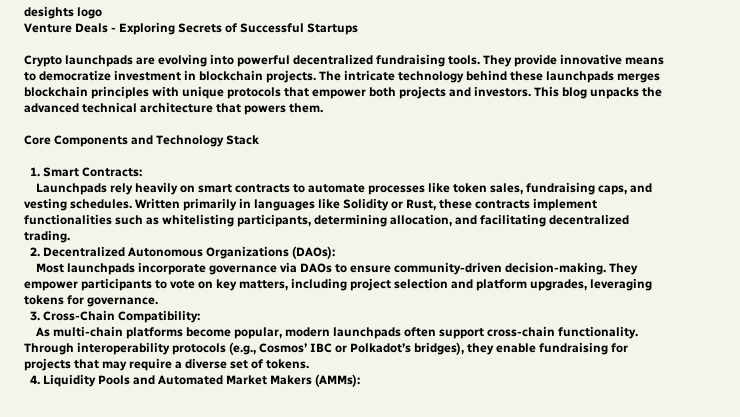desights logo
Venture Deals - Exploring Secrets of Successful Startups

Crypto launchpads are evolving into powerful decentralized fundraising tools. They provide innovative means to democratize investment in blockchain projects. The intricate technology behind these launchpads merges blockchain principles with unique protocols that empower both projects and investors. This blog unpacks the advanced technical architecture that powers them.

Core Components and Technology Stack

  1. Smart Contracts:
    Launchpads rely heavily on smart contracts to automate processes like token sales, fundraising caps, and vesting schedules. Written primarily in languages like Solidity or Rust, these contracts implement functionalities such as whitelisting participants, determining allocation, and facilitating decentralized trading.
  2. Decentralized Autonomous Organizations (DAOs):
    Most launchpads incorporate governance via DAOs to ensure community-driven decision-making. They empower participants to vote on key matters, including project selection and platform upgrades, leveraging tokens for governance.
  3. Cross-Chain Compatibility:
    As multi-chain platforms become popular, modern launchpads often support cross-chain functionality. Through interoperability protocols (e.g., Cosmos’ IBC or Polkadot’s bridges), they enable fundraising for projects that may require a diverse set of tokens.
  4. Liquidity Pools and Automated Market Makers (AMMs):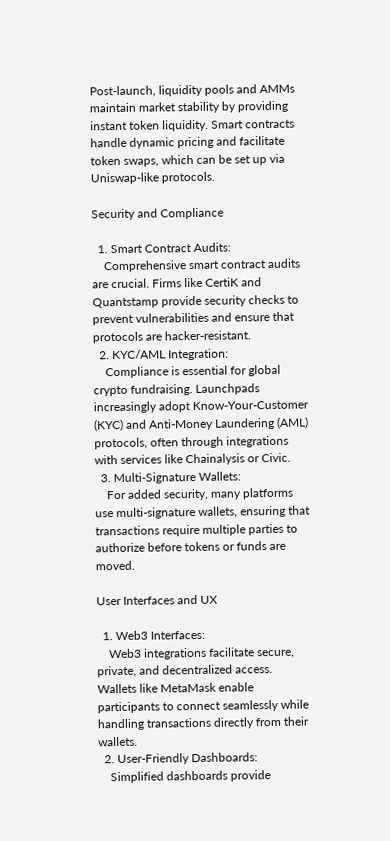Post-launch, liquidity pools and AMMs maintain market stability by providing instant token liquidity. Smart contracts handle dynamic pricing and facilitate token swaps, which can be set up via Uniswap-like protocols.

Security and Compliance

  1. Smart Contract Audits:
    Comprehensive smart contract audits are crucial. Firms like CertiK and Quantstamp provide security checks to prevent vulnerabilities and ensure that protocols are hacker-resistant.
  2. KYC/AML Integration:
    Compliance is essential for global crypto fundraising. Launchpads increasingly adopt Know-Your-Customer (KYC) and Anti-Money Laundering (AML) protocols, often through integrations with services like Chainalysis or Civic.
  3. Multi-Signature Wallets:
    For added security, many platforms use multi-signature wallets, ensuring that transactions require multiple parties to authorize before tokens or funds are moved.

User Interfaces and UX

  1. Web3 Interfaces:
    Web3 integrations facilitate secure, private, and decentralized access. Wallets like MetaMask enable participants to connect seamlessly while handling transactions directly from their wallets.
  2. User-Friendly Dashboards:
    Simplified dashboards provide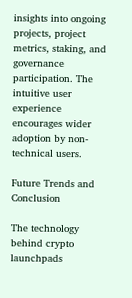insights into ongoing projects, project metrics, staking, and governance participation. The intuitive user experience encourages wider adoption by non-technical users.

Future Trends and Conclusion

The technology behind crypto launchpads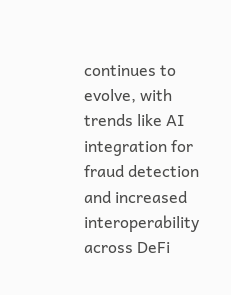continues to evolve, with trends like AI integration for fraud detection and increased interoperability across DeFi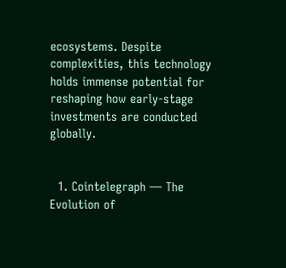ecosystems. Despite complexities, this technology holds immense potential for reshaping how early-stage investments are conducted globally.


  1. Cointelegraph — The Evolution of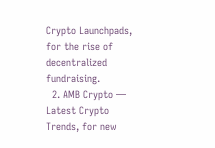Crypto Launchpads, for the rise of decentralized fundraising.
  2. AMB Crypto — Latest Crypto Trends, for new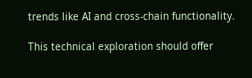trends like AI and cross-chain functionality.

This technical exploration should offer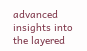advanced insights into the layered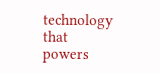technology that powers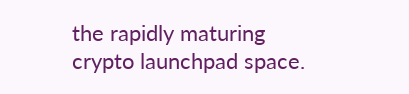the rapidly maturing crypto launchpad space.